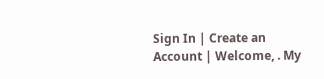Sign In | Create an Account | Welcome, . My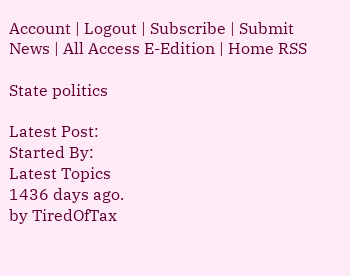Account | Logout | Subscribe | Submit News | All Access E-Edition | Home RSS

State politics

Latest Post:
Started By:
Latest Topics
1436 days ago.
by TiredOfTax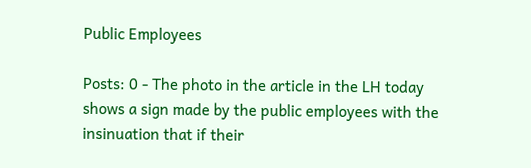Public Employees

Posts: 0 - The photo in the article in the LH today shows a sign made by the public employees with the insinuation that if their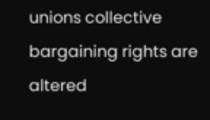unions collective bargaining rights are altered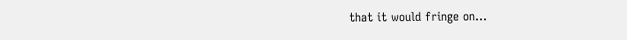that it would fringe on...